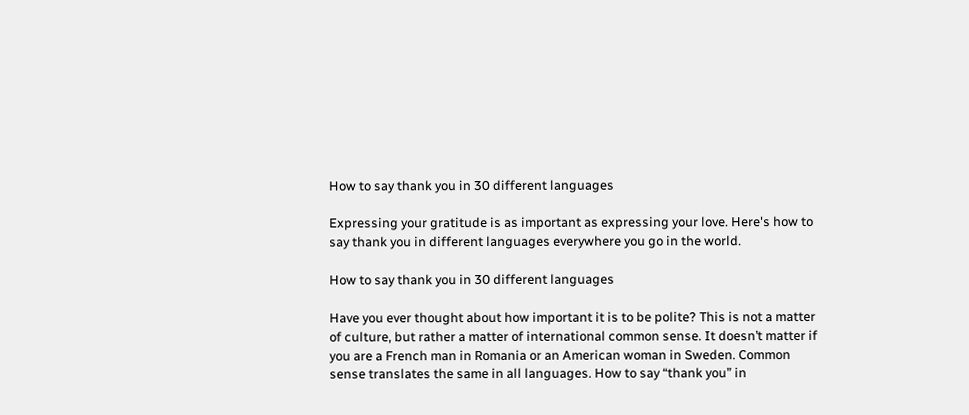How to say thank you in 30 different languages

Expressing your gratitude is as important as expressing your love. Here's how to say thank you in different languages everywhere you go in the world.

How to say thank you in 30 different languages

Have you ever thought about how important it is to be polite? This is not a matter of culture, but rather a matter of international common sense. It doesn’t matter if you are a French man in Romania or an American woman in Sweden. Common sense translates the same in all languages. How to say “thank you” in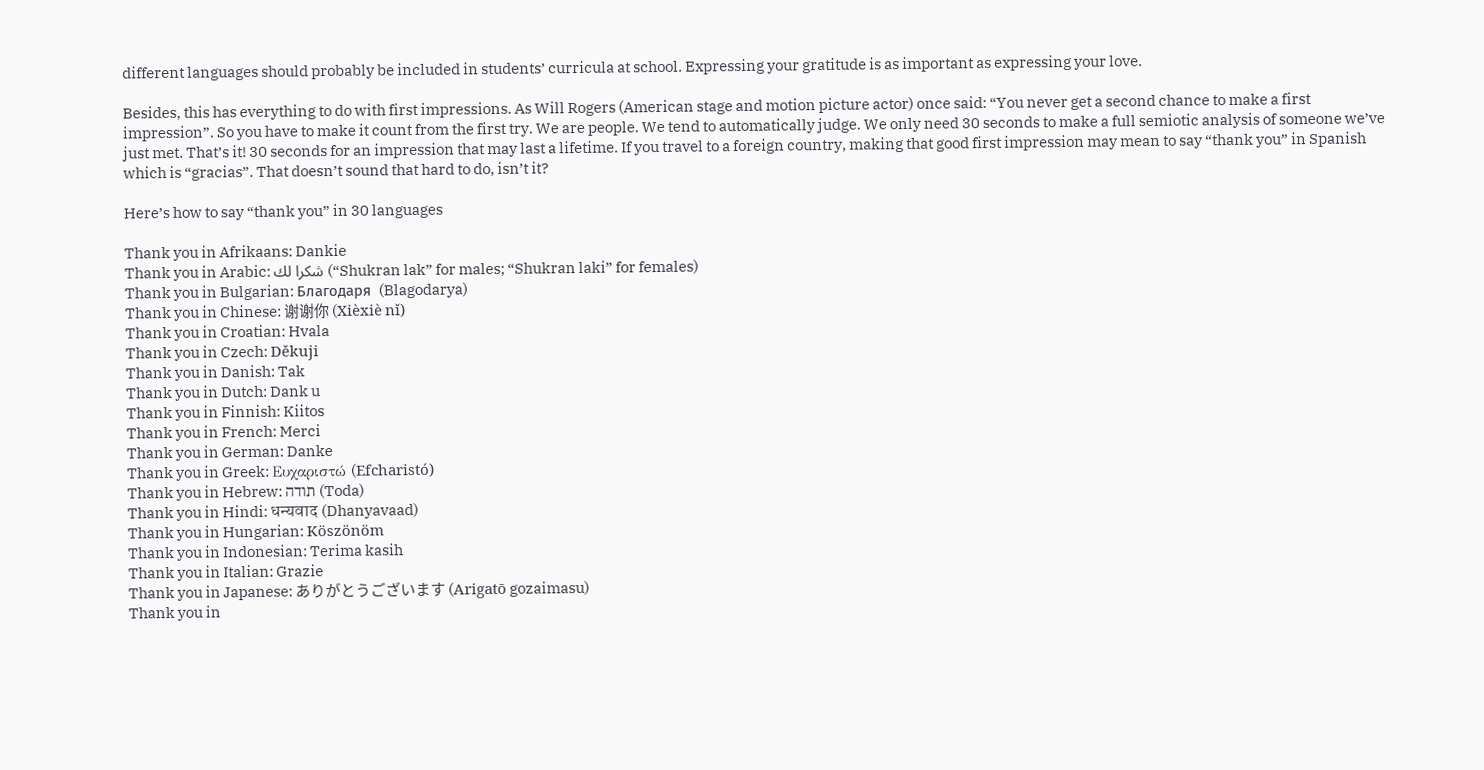different languages should probably be included in students’ curricula at school. Expressing your gratitude is as important as expressing your love.

Besides, this has everything to do with first impressions. As Will Rogers (American stage and motion picture actor) once said: “You never get a second chance to make a first impression”. So you have to make it count from the first try. We are people. We tend to automatically judge. We only need 30 seconds to make a full semiotic analysis of someone we’ve just met. That’s it! 30 seconds for an impression that may last a lifetime. If you travel to a foreign country, making that good first impression may mean to say “thank you” in Spanish which is “gracias”. That doesn’t sound that hard to do, isn’t it?

Here’s how to say “thank you” in 30 languages

Thank you in Afrikaans: Dankie
Thank you in Arabic: شكرا لك (“Shukran lak” for males; “Shukran laki” for females)
Thank you in Bulgarian: Благодаря  (Blagodarya)
Thank you in Chinese: 谢谢你 (Xièxiè nǐ)
Thank you in Croatian: Hvala
Thank you in Czech: Děkuji
Thank you in Danish: Tak
Thank you in Dutch: Dank u
Thank you in Finnish: Kiitos
Thank you in French: Merci
Thank you in German: Danke
Thank you in Greek: Ευχαριστώ (Efcharistó)
Thank you in Hebrew: תודה (Toda)
Thank you in Hindi: धन्यवाद (Dhanyavaad)
Thank you in Hungarian: Köszönöm
Thank you in Indonesian: Terima kasih
Thank you in Italian: Grazie
Thank you in Japanese: ありがとうございます (Arigatō gozaimasu)
Thank you in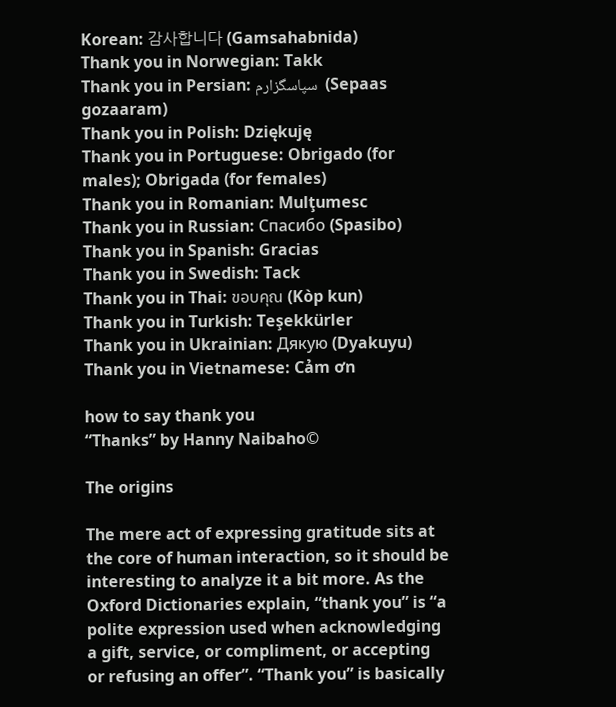Korean: 감사합니다 (Gamsahabnida)
Thank you in Norwegian: Takk
Thank you in Persian: سپاسگزارم  (Sepaas gozaaram)
Thank you in Polish: Dziękuję
Thank you in Portuguese: Obrigado (for males); Obrigada (for females)
Thank you in Romanian: Mulţumesc
Thank you in Russian: Спасибо (Spasibo)
Thank you in Spanish: Gracias
Thank you in Swedish: Tack
Thank you in Thai: ขอบคุณ (Kòp kun)
Thank you in Turkish: Teşekkürler
Thank you in Ukrainian: Дякую (Dyakuyu)
Thank you in Vietnamese: Cảm ơn

how to say thank you
“Thanks” by Hanny Naibaho©

The origins

The mere act of expressing gratitude sits at the core of human interaction, so it should be interesting to analyze it a bit more. As the Oxford Dictionaries explain, “thank you” is “a polite expression used when acknowledging a gift, service, or compliment, or accepting or refusing an offer”. “Thank you” is basically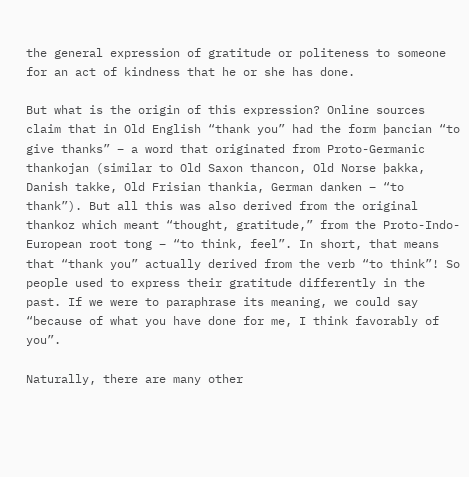the general expression of gratitude or politeness to someone for an act of kindness that he or she has done.

But what is the origin of this expression? Online sources claim that in Old English “thank you” had the form þancian “to give thanks” – a word that originated from Proto-Germanic thankojan (similar to Old Saxon thancon, Old Norse þakka, Danish takke, Old Frisian thankia, German danken – “to thank”). But all this was also derived from the original thankoz which meant “thought, gratitude,” from the Proto-Indo-European root tong – “to think, feel”. In short, that means that “thank you” actually derived from the verb “to think”! So people used to express their gratitude differently in the past. If we were to paraphrase its meaning, we could say “because of what you have done for me, I think favorably of you”.

Naturally, there are many other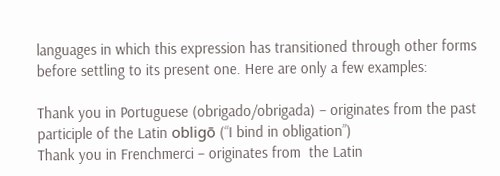languages in which this expression has transitioned through other forms before settling to its present one. Here are only a few examples:

Thank you in Portuguese (obrigado/obrigada) – originates from the past participle of the Latin obligō (“I bind in obligation”)
Thank you in Frenchmerci – originates from  the Latin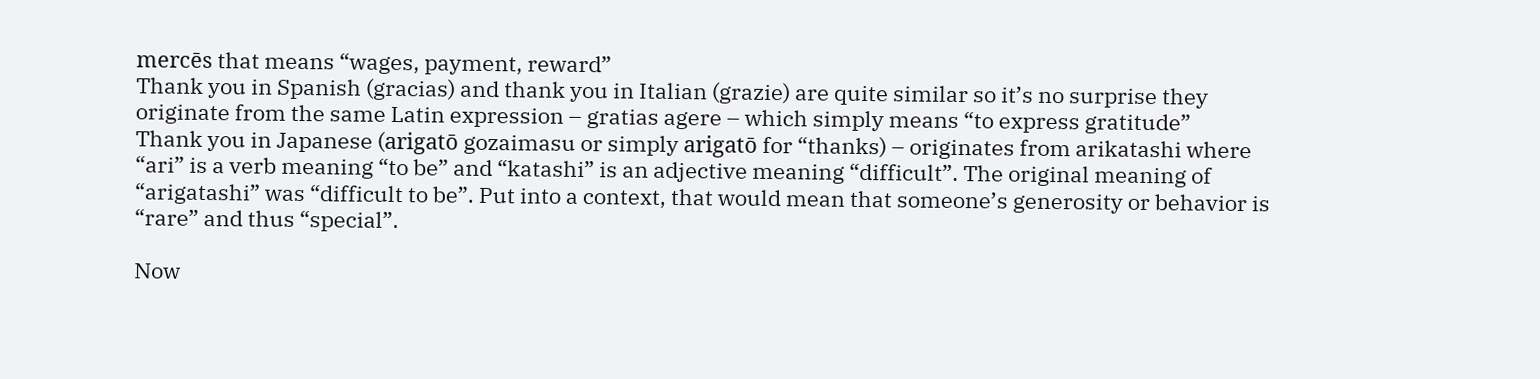mercēs that means “wages, payment, reward”
Thank you in Spanish (gracias) and thank you in Italian (grazie) are quite similar so it’s no surprise they originate from the same Latin expression – gratias agere – which simply means “to express gratitude”
Thank you in Japanese (arigatō gozaimasu or simply arigatō for “thanks) – originates from arikatashi where “ari” is a verb meaning “to be” and “katashi” is an adjective meaning “difficult”. The original meaning of “arigatashi” was “difficult to be”. Put into a context, that would mean that someone’s generosity or behavior is “rare” and thus “special”.

Now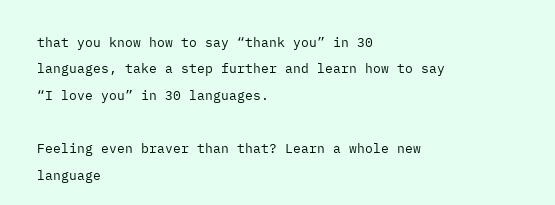that you know how to say “thank you” in 30 languages, take a step further and learn how to say “I love you” in 30 languages.

Feeling even braver than that? Learn a whole new language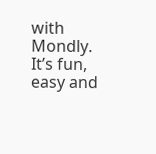with Mondly. It’s fun, easy and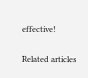effective!

Related articles